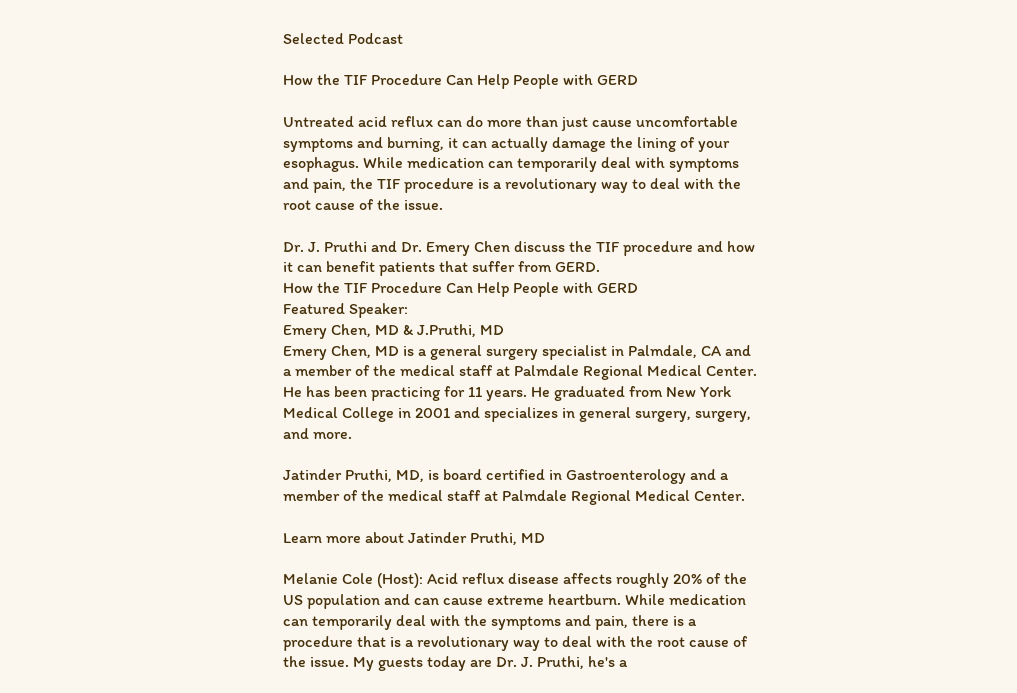Selected Podcast

How the TIF Procedure Can Help People with GERD

Untreated acid reflux can do more than just cause uncomfortable symptoms and burning, it can actually damage the lining of your esophagus. While medication can temporarily deal with symptoms and pain, the TIF procedure is a revolutionary way to deal with the root cause of the issue.

Dr. J. Pruthi and Dr. Emery Chen discuss the TIF procedure and how it can benefit patients that suffer from GERD.
How the TIF Procedure Can Help People with GERD
Featured Speaker:
Emery Chen, MD & J.Pruthi, MD
Emery Chen, MD is a general surgery specialist in Palmdale, CA and a member of the medical staff at Palmdale Regional Medical Center. He has been practicing for 11 years. He graduated from New York Medical College in 2001 and specializes in general surgery, surgery, and more.

Jatinder Pruthi, MD, is board certified in Gastroenterology and a member of the medical staff at Palmdale Regional Medical Center.

Learn more about Jatinder Pruthi, MD

Melanie Cole (Host): Acid reflux disease affects roughly 20% of the US population and can cause extreme heartburn. While medication can temporarily deal with the symptoms and pain, there is a procedure that is a revolutionary way to deal with the root cause of the issue. My guests today are Dr. J. Pruthi, he's a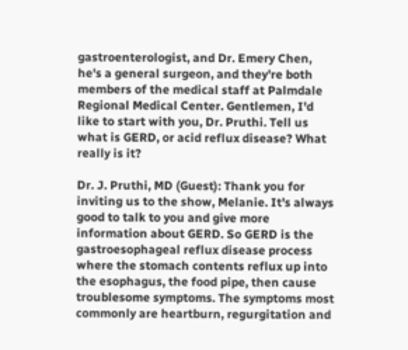gastroenterologist, and Dr. Emery Chen, he's a general surgeon, and they're both members of the medical staff at Palmdale Regional Medical Center. Gentlemen, I'd like to start with you, Dr. Pruthi. Tell us what is GERD, or acid reflux disease? What really is it?

Dr. J. Pruthi, MD (Guest): Thank you for inviting us to the show, Melanie. It's always good to talk to you and give more information about GERD. So GERD is the gastroesophageal reflux disease process where the stomach contents reflux up into the esophagus, the food pipe, then cause troublesome symptoms. The symptoms most commonly are heartburn, regurgitation and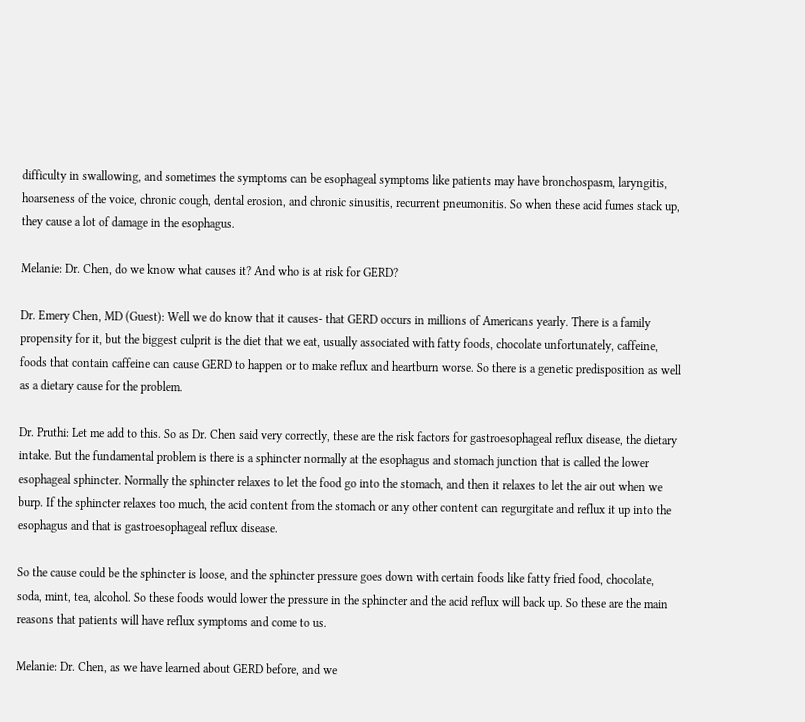difficulty in swallowing, and sometimes the symptoms can be esophageal symptoms like patients may have bronchospasm, laryngitis, hoarseness of the voice, chronic cough, dental erosion, and chronic sinusitis, recurrent pneumonitis. So when these acid fumes stack up, they cause a lot of damage in the esophagus.

Melanie: Dr. Chen, do we know what causes it? And who is at risk for GERD?

Dr. Emery Chen, MD (Guest): Well we do know that it causes- that GERD occurs in millions of Americans yearly. There is a family propensity for it, but the biggest culprit is the diet that we eat, usually associated with fatty foods, chocolate unfortunately, caffeine, foods that contain caffeine can cause GERD to happen or to make reflux and heartburn worse. So there is a genetic predisposition as well as a dietary cause for the problem.

Dr. Pruthi: Let me add to this. So as Dr. Chen said very correctly, these are the risk factors for gastroesophageal reflux disease, the dietary intake. But the fundamental problem is there is a sphincter normally at the esophagus and stomach junction that is called the lower esophageal sphincter. Normally the sphincter relaxes to let the food go into the stomach, and then it relaxes to let the air out when we burp. If the sphincter relaxes too much, the acid content from the stomach or any other content can regurgitate and reflux it up into the esophagus and that is gastroesophageal reflux disease.

So the cause could be the sphincter is loose, and the sphincter pressure goes down with certain foods like fatty fried food, chocolate, soda, mint, tea, alcohol. So these foods would lower the pressure in the sphincter and the acid reflux will back up. So these are the main reasons that patients will have reflux symptoms and come to us.

Melanie: Dr. Chen, as we have learned about GERD before, and we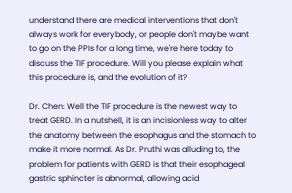understand there are medical interventions that don't always work for everybody, or people don't maybe want to go on the PPIs for a long time, we're here today to discuss the TIF procedure. Will you please explain what this procedure is, and the evolution of it?

Dr. Chen: Well the TIF procedure is the newest way to treat GERD. In a nutshell, it is an incisionless way to alter the anatomy between the esophagus and the stomach to make it more normal. As Dr. Pruthi was alluding to, the problem for patients with GERD is that their esophageal gastric sphincter is abnormal, allowing acid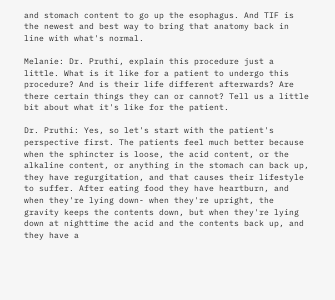and stomach content to go up the esophagus. And TIF is the newest and best way to bring that anatomy back in line with what's normal.

Melanie: Dr. Pruthi, explain this procedure just a little. What is it like for a patient to undergo this procedure? And is their life different afterwards? Are there certain things they can or cannot? Tell us a little bit about what it's like for the patient.

Dr. Pruthi: Yes, so let's start with the patient's perspective first. The patients feel much better because when the sphincter is loose, the acid content, or the alkaline content, or anything in the stomach can back up, they have regurgitation, and that causes their lifestyle to suffer. After eating food they have heartburn, and when they're lying down- when they're upright, the gravity keeps the contents down, but when they're lying down at nighttime the acid and the contents back up, and they have a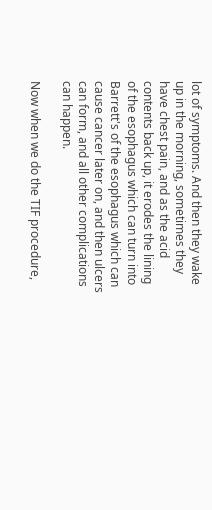lot of symptoms. And then they wake up in the morning, sometimes they have chest pain, and as the acid contents back up, it erodes the lining of the esophagus which can turn into Barrett's of the esophagus which can cause cancer later on, and then ulcers can form, and all other complications can happen.

Now when we do the TIF procedure,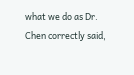what we do as Dr. Chen correctly said,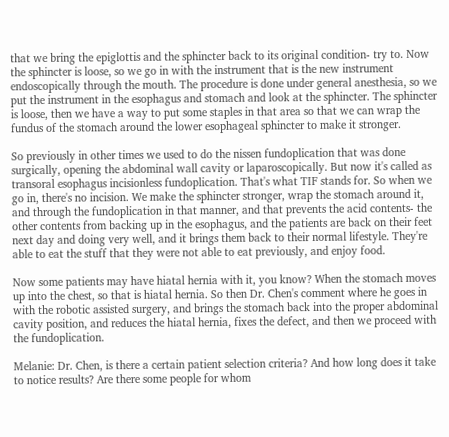that we bring the epiglottis and the sphincter back to its original condition- try to. Now the sphincter is loose, so we go in with the instrument that is the new instrument endoscopically through the mouth. The procedure is done under general anesthesia, so we put the instrument in the esophagus and stomach and look at the sphincter. The sphincter is loose, then we have a way to put some staples in that area so that we can wrap the fundus of the stomach around the lower esophageal sphincter to make it stronger.

So previously in other times we used to do the nissen fundoplication that was done surgically, opening the abdominal wall cavity or laparoscopically. But now it's called as transoral esophagus incisionless fundoplication. That's what TIF stands for. So when we go in, there's no incision. We make the sphincter stronger, wrap the stomach around it, and through the fundoplication in that manner, and that prevents the acid contents- the other contents from backing up in the esophagus, and the patients are back on their feet next day and doing very well, and it brings them back to their normal lifestyle. They're able to eat the stuff that they were not able to eat previously, and enjoy food.

Now some patients may have hiatal hernia with it, you know? When the stomach moves up into the chest, so that is hiatal hernia. So then Dr. Chen's comment where he goes in with the robotic assisted surgery, and brings the stomach back into the proper abdominal cavity position, and reduces the hiatal hernia, fixes the defect, and then we proceed with the fundoplication.

Melanie: Dr. Chen, is there a certain patient selection criteria? And how long does it take to notice results? Are there some people for whom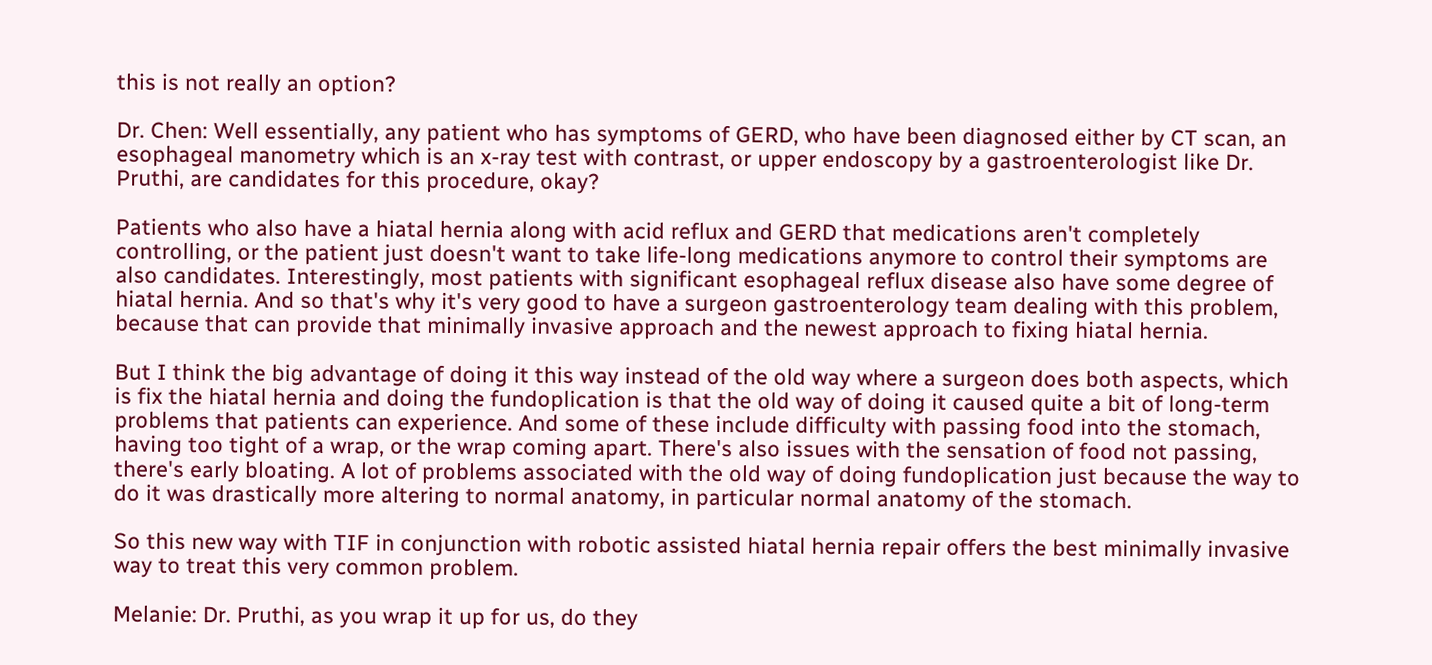this is not really an option?

Dr. Chen: Well essentially, any patient who has symptoms of GERD, who have been diagnosed either by CT scan, an esophageal manometry which is an x-ray test with contrast, or upper endoscopy by a gastroenterologist like Dr. Pruthi, are candidates for this procedure, okay?

Patients who also have a hiatal hernia along with acid reflux and GERD that medications aren't completely controlling, or the patient just doesn't want to take life-long medications anymore to control their symptoms are also candidates. Interestingly, most patients with significant esophageal reflux disease also have some degree of hiatal hernia. And so that's why it's very good to have a surgeon gastroenterology team dealing with this problem, because that can provide that minimally invasive approach and the newest approach to fixing hiatal hernia.

But I think the big advantage of doing it this way instead of the old way where a surgeon does both aspects, which is fix the hiatal hernia and doing the fundoplication is that the old way of doing it caused quite a bit of long-term problems that patients can experience. And some of these include difficulty with passing food into the stomach, having too tight of a wrap, or the wrap coming apart. There's also issues with the sensation of food not passing, there's early bloating. A lot of problems associated with the old way of doing fundoplication just because the way to do it was drastically more altering to normal anatomy, in particular normal anatomy of the stomach.

So this new way with TIF in conjunction with robotic assisted hiatal hernia repair offers the best minimally invasive way to treat this very common problem.

Melanie: Dr. Pruthi, as you wrap it up for us, do they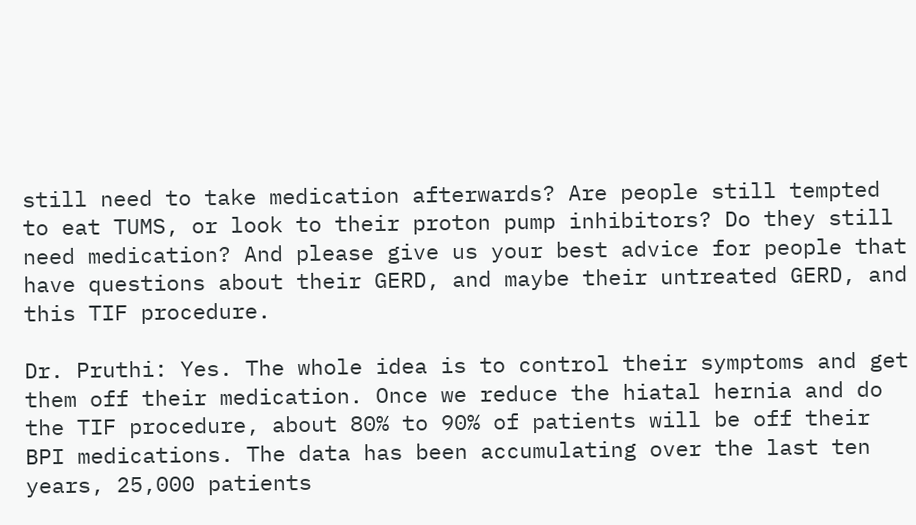still need to take medication afterwards? Are people still tempted to eat TUMS, or look to their proton pump inhibitors? Do they still need medication? And please give us your best advice for people that have questions about their GERD, and maybe their untreated GERD, and this TIF procedure.

Dr. Pruthi: Yes. The whole idea is to control their symptoms and get them off their medication. Once we reduce the hiatal hernia and do the TIF procedure, about 80% to 90% of patients will be off their BPI medications. The data has been accumulating over the last ten years, 25,000 patients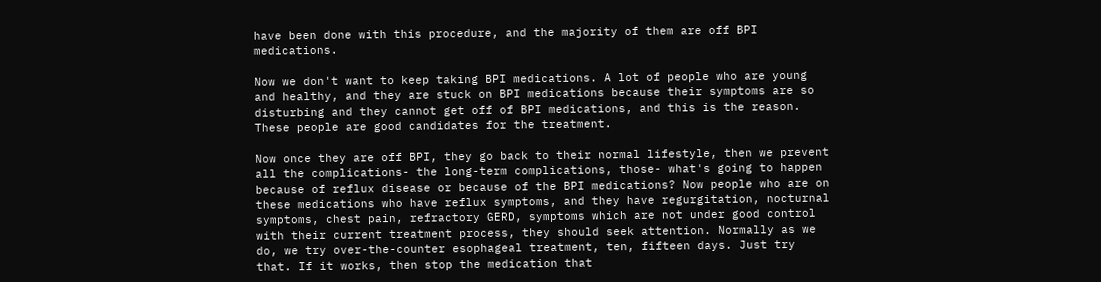have been done with this procedure, and the majority of them are off BPI medications.

Now we don't want to keep taking BPI medications. A lot of people who are young and healthy, and they are stuck on BPI medications because their symptoms are so disturbing and they cannot get off of BPI medications, and this is the reason. These people are good candidates for the treatment.

Now once they are off BPI, they go back to their normal lifestyle, then we prevent all the complications- the long-term complications, those- what's going to happen because of reflux disease or because of the BPI medications? Now people who are on these medications who have reflux symptoms, and they have regurgitation, nocturnal symptoms, chest pain, refractory GERD, symptoms which are not under good control with their current treatment process, they should seek attention. Normally as we do, we try over-the-counter esophageal treatment, ten, fifteen days. Just try that. If it works, then stop the medication that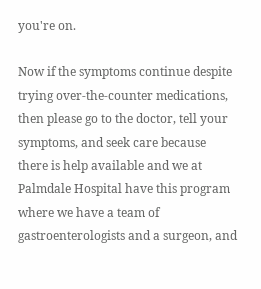you're on.

Now if the symptoms continue despite trying over-the-counter medications, then please go to the doctor, tell your symptoms, and seek care because there is help available and we at Palmdale Hospital have this program where we have a team of gastroenterologists and a surgeon, and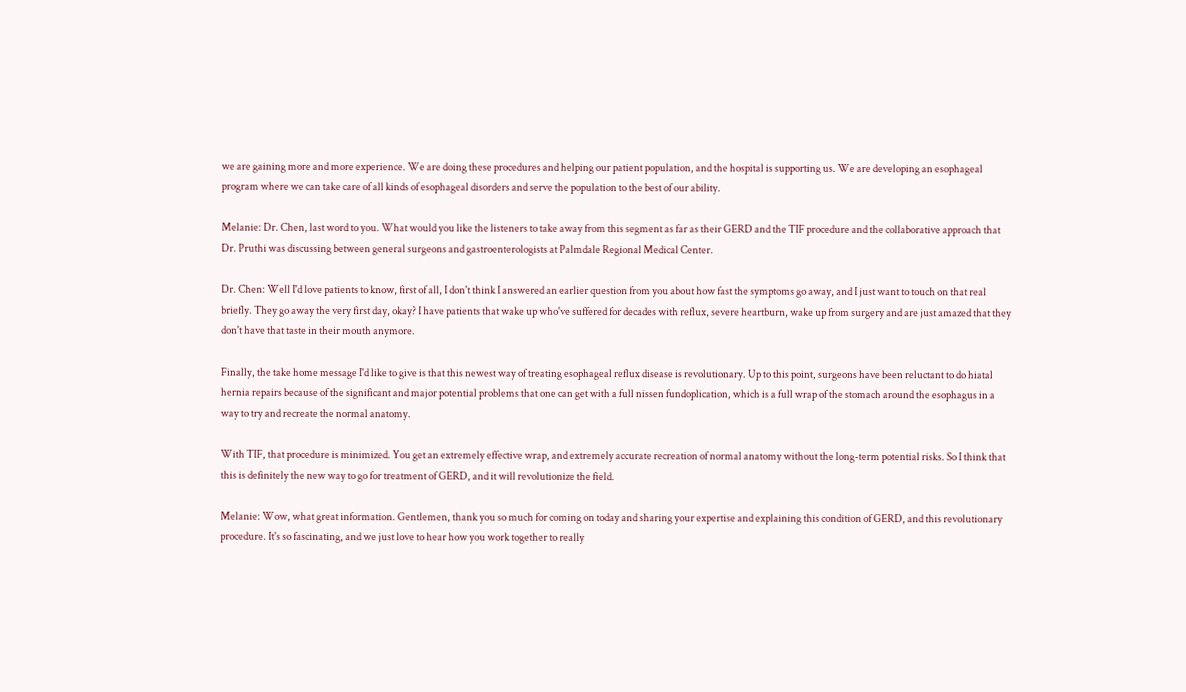we are gaining more and more experience. We are doing these procedures and helping our patient population, and the hospital is supporting us. We are developing an esophageal program where we can take care of all kinds of esophageal disorders and serve the population to the best of our ability.

Melanie: Dr. Chen, last word to you. What would you like the listeners to take away from this segment as far as their GERD and the TIF procedure and the collaborative approach that Dr. Pruthi was discussing between general surgeons and gastroenterologists at Palmdale Regional Medical Center.

Dr. Chen: Well I'd love patients to know, first of all, I don't think I answered an earlier question from you about how fast the symptoms go away, and I just want to touch on that real briefly. They go away the very first day, okay? I have patients that wake up who've suffered for decades with reflux, severe heartburn, wake up from surgery and are just amazed that they don't have that taste in their mouth anymore.

Finally, the take home message I'd like to give is that this newest way of treating esophageal reflux disease is revolutionary. Up to this point, surgeons have been reluctant to do hiatal hernia repairs because of the significant and major potential problems that one can get with a full nissen fundoplication, which is a full wrap of the stomach around the esophagus in a way to try and recreate the normal anatomy.

With TIF, that procedure is minimized. You get an extremely effective wrap, and extremely accurate recreation of normal anatomy without the long-term potential risks. So I think that this is definitely the new way to go for treatment of GERD, and it will revolutionize the field.

Melanie: Wow, what great information. Gentlemen, thank you so much for coming on today and sharing your expertise and explaining this condition of GERD, and this revolutionary procedure. It's so fascinating, and we just love to hear how you work together to really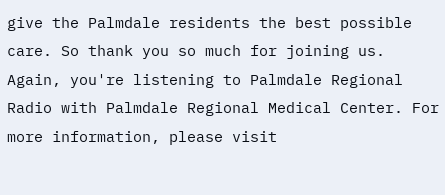give the Palmdale residents the best possible care. So thank you so much for joining us. Again, you're listening to Palmdale Regional Radio with Palmdale Regional Medical Center. For more information, please visit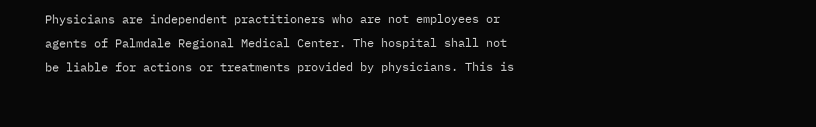Physicians are independent practitioners who are not employees or agents of Palmdale Regional Medical Center. The hospital shall not be liable for actions or treatments provided by physicians. This is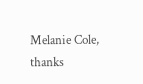Melanie Cole, thanks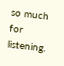so much for listening.